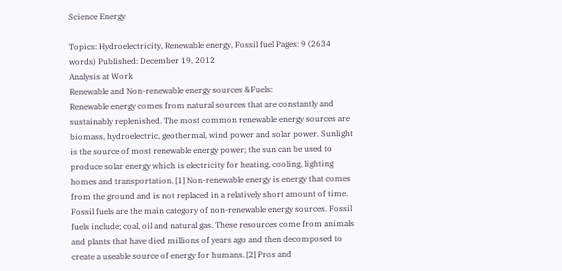Science Energy

Topics: Hydroelectricity, Renewable energy, Fossil fuel Pages: 9 (2634 words) Published: December 19, 2012
Analysis at Work
Renewable and Non-renewable energy sources &Fuels:
Renewable energy comes from natural sources that are constantly and sustainably replenished. The most common renewable energy sources are biomass, hydroelectric, geothermal, wind power and solar power. Sunlight is the source of most renewable energy power; the sun can be used to produce solar energy which is electricity for heating, cooling, lighting homes and transportation. [1] Non-renewable energy is energy that comes from the ground and is not replaced in a relatively short amount of time. Fossil fuels are the main category of non-renewable energy sources. Fossil fuels include; coal, oil and natural gas. These resources come from animals and plants that have died millions of years ago and then decomposed to create a useable source of energy for humans. [2] Pros and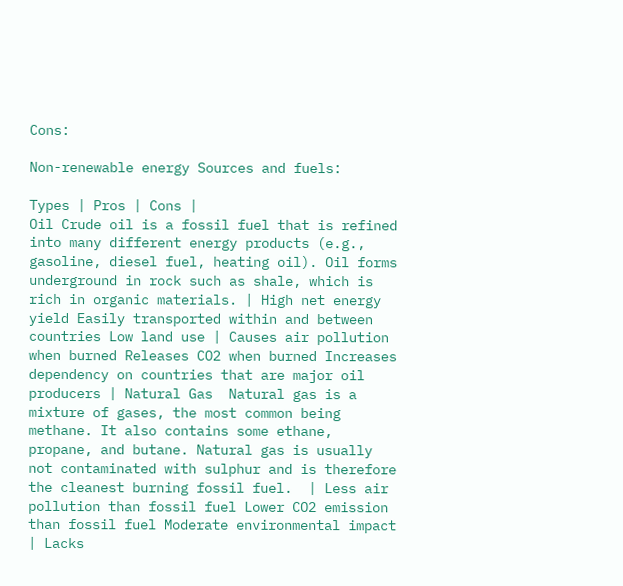Cons:

Non-renewable energy Sources and fuels:

Types | Pros | Cons |
Oil Crude oil is a fossil fuel that is refined into many different energy products (e.g., gasoline, diesel fuel, heating oil). Oil forms underground in rock such as shale, which is rich in organic materials. | High net energy yield Easily transported within and between countries Low land use | Causes air pollution when burned Releases CO2 when burned Increases dependency on countries that are major oil producers | Natural Gas  Natural gas is a mixture of gases, the most common being methane. It also contains some ethane, propane, and butane. Natural gas is usually not contaminated with sulphur and is therefore the cleanest burning fossil fuel.  | Less air pollution than fossil fuel Lower CO2 emission than fossil fuel Moderate environmental impact | Lacks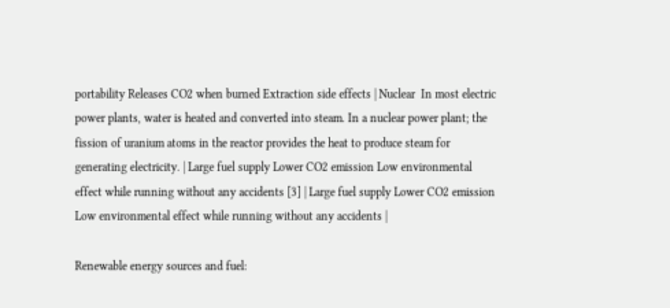portability Releases CO2 when burned Extraction side effects | Nuclear  In most electric power plants, water is heated and converted into steam. In a nuclear power plant; the fission of uranium atoms in the reactor provides the heat to produce steam for generating electricity. | Large fuel supply Lower CO2 emission Low environmental effect while running without any accidents [3] | Large fuel supply Lower CO2 emission Low environmental effect while running without any accidents |

Renewable energy sources and fuel: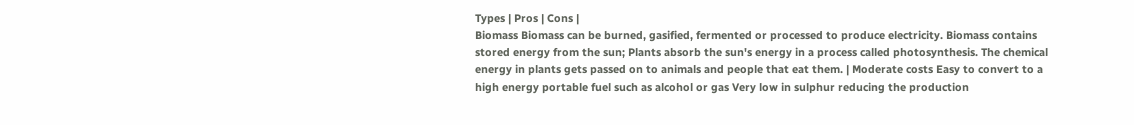Types | Pros | Cons |
Biomass Biomass can be burned, gasified, fermented or processed to produce electricity. Biomass contains stored energy from the sun; Plants absorb the sun's energy in a process called photosynthesis. The chemical energy in plants gets passed on to animals and people that eat them. | Moderate costs Easy to convert to a high energy portable fuel such as alcohol or gas Very low in sulphur reducing the production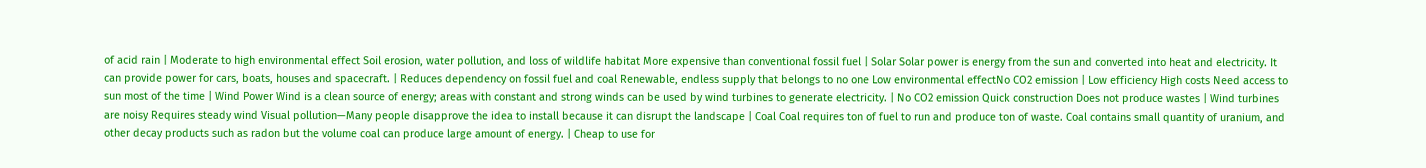of acid rain | Moderate to high environmental effect Soil erosion, water pollution, and loss of wildlife habitat More expensive than conventional fossil fuel | Solar Solar power is energy from the sun and converted into heat and electricity. It can provide power for cars, boats, houses and spacecraft. | Reduces dependency on fossil fuel and coal Renewable, endless supply that belongs to no one Low environmental effectNo CO2 emission | Low efficiency High costs Need access to sun most of the time | Wind Power Wind is a clean source of energy; areas with constant and strong winds can be used by wind turbines to generate electricity. | No CO2 emission Quick construction Does not produce wastes | Wind turbines are noisy Requires steady wind Visual pollution—Many people disapprove the idea to install because it can disrupt the landscape | Coal Coal requires ton of fuel to run and produce ton of waste. Coal contains small quantity of uranium, and other decay products such as radon but the volume coal can produce large amount of energy. | Cheap to use for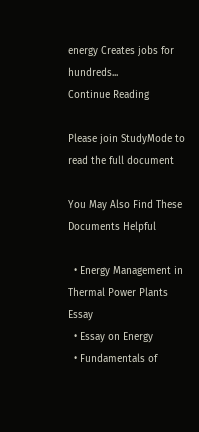energy Creates jobs for hundreds...
Continue Reading

Please join StudyMode to read the full document

You May Also Find These Documents Helpful

  • Energy Management in Thermal Power Plants Essay
  • Essay on Energy
  • Fundamentals of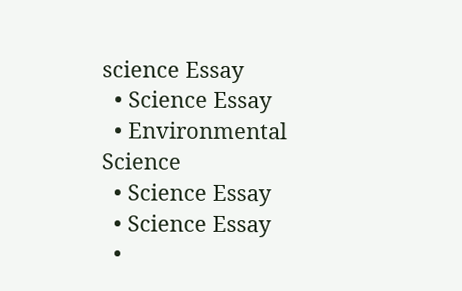science Essay
  • Science Essay
  • Environmental Science
  • Science Essay
  • Science Essay
  •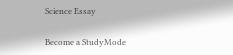Science Essay

Become a StudyMode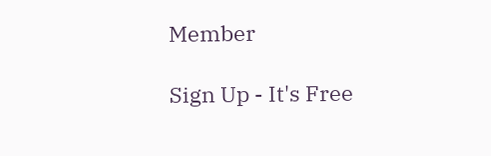Member

Sign Up - It's Free